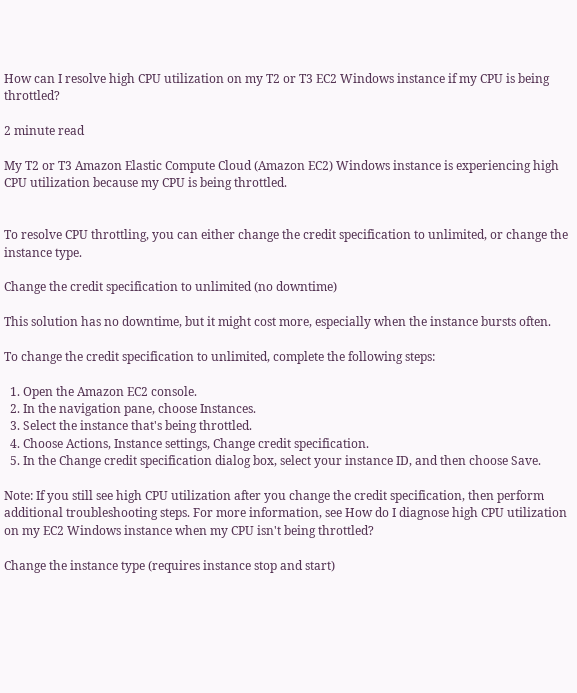How can I resolve high CPU utilization on my T2 or T3 EC2 Windows instance if my CPU is being throttled?

2 minute read

My T2 or T3 Amazon Elastic Compute Cloud (Amazon EC2) Windows instance is experiencing high CPU utilization because my CPU is being throttled.


To resolve CPU throttling, you can either change the credit specification to unlimited, or change the instance type.

Change the credit specification to unlimited (no downtime)

This solution has no downtime, but it might cost more, especially when the instance bursts often.

To change the credit specification to unlimited, complete the following steps:

  1. Open the Amazon EC2 console.
  2. In the navigation pane, choose Instances.
  3. Select the instance that's being throttled.
  4. Choose Actions, Instance settings, Change credit specification.
  5. In the Change credit specification dialog box, select your instance ID, and then choose Save.

Note: If you still see high CPU utilization after you change the credit specification, then perform additional troubleshooting steps. For more information, see How do I diagnose high CPU utilization on my EC2 Windows instance when my CPU isn't being throttled?

Change the instance type (requires instance stop and start)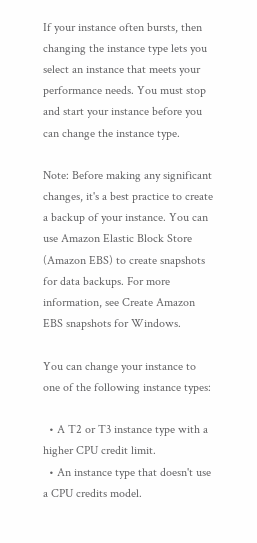If your instance often bursts, then changing the instance type lets you select an instance that meets your performance needs. You must stop and start your instance before you can change the instance type.

Note: Before making any significant changes, it's a best practice to create a backup of your instance. You can use Amazon Elastic Block Store (Amazon EBS) to create snapshots for data backups. For more information, see Create Amazon EBS snapshots for Windows.

You can change your instance to one of the following instance types:

  • A T2 or T3 instance type with a higher CPU credit limit.
  • An instance type that doesn't use a CPU credits model.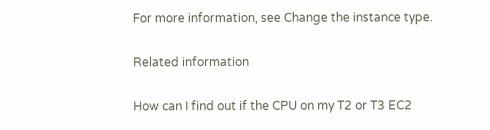For more information, see Change the instance type.

Related information

How can I find out if the CPU on my T2 or T3 EC2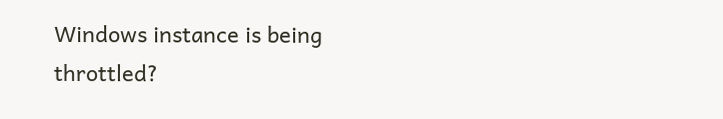Windows instance is being throttled?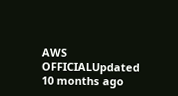AWS OFFICIALUpdated 10 months ago